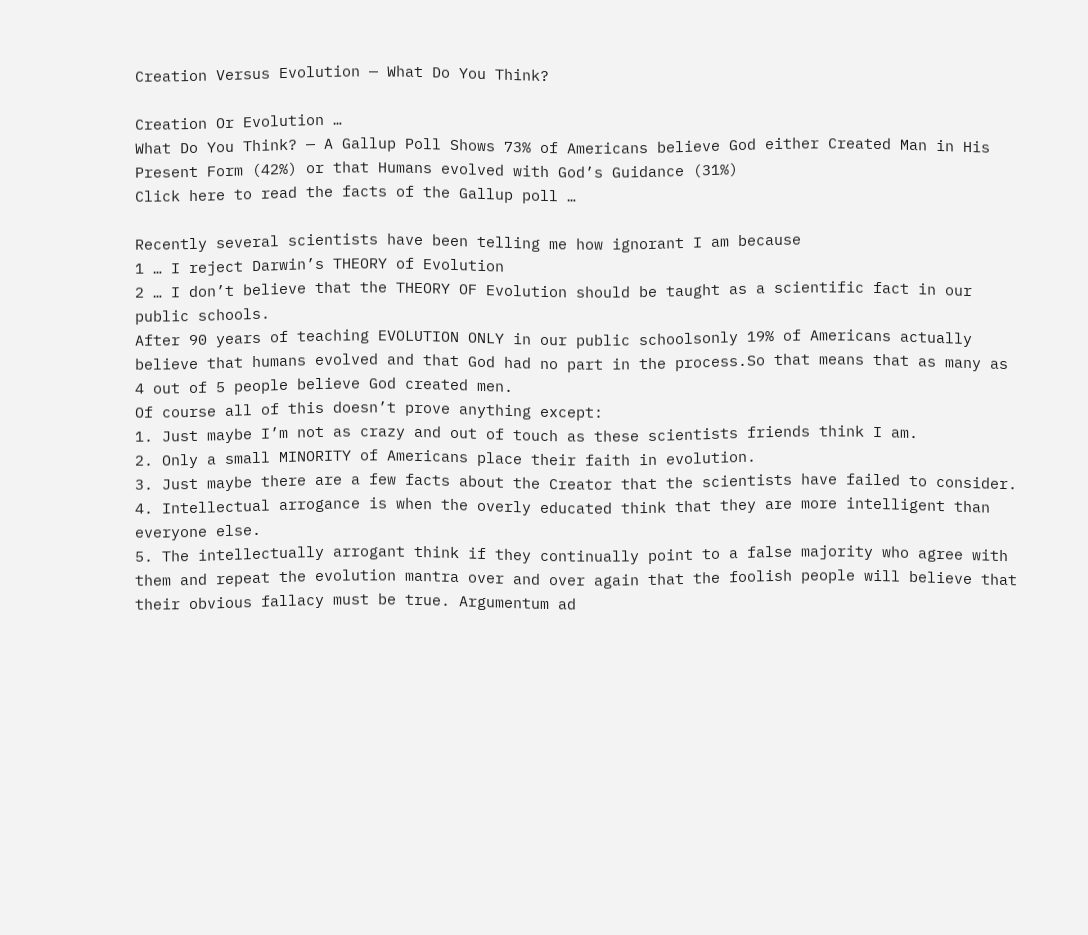Creation Versus Evolution — What Do You Think?

Creation Or Evolution …
What Do You Think? — A Gallup Poll Shows 73% of Americans believe God either Created Man in His Present Form (42%) or that Humans evolved with God’s Guidance (31%)
Click here to read the facts of the Gallup poll …

Recently several scientists have been telling me how ignorant I am because
1 … I reject Darwin’s THEORY of Evolution
2 … I don’t believe that the THEORY OF Evolution should be taught as a scientific fact in our public schools.
After 90 years of teaching EVOLUTION ONLY in our public schoolsonly 19% of Americans actually believe that humans evolved and that God had no part in the process.So that means that as many as 4 out of 5 people believe God created men.
Of course all of this doesn’t prove anything except:
1. Just maybe I’m not as crazy and out of touch as these scientists friends think I am.
2. Only a small MINORITY of Americans place their faith in evolution.
3. Just maybe there are a few facts about the Creator that the scientists have failed to consider.
4. Intellectual arrogance is when the overly educated think that they are more intelligent than everyone else.
5. The intellectually arrogant think if they continually point to a false majority who agree with them and repeat the evolution mantra over and over again that the foolish people will believe that their obvious fallacy must be true. Argumentum ad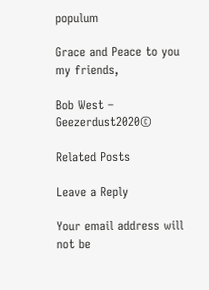populum

Grace and Peace to you my friends,

Bob West – Geezerdust2020©

Related Posts

Leave a Reply

Your email address will not be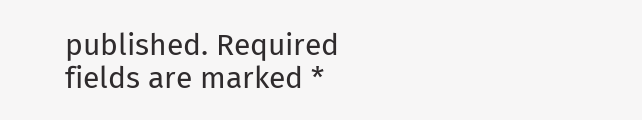published. Required fields are marked *